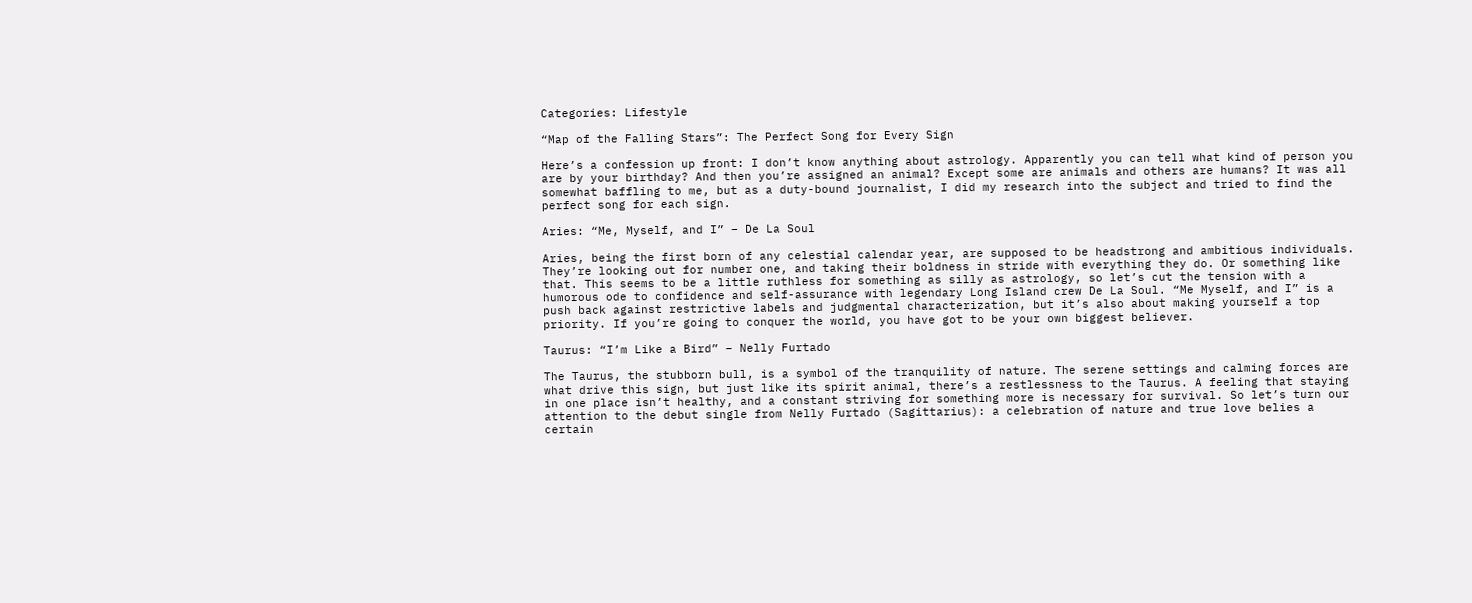Categories: Lifestyle

“Map of the Falling Stars”: The Perfect Song for Every Sign

Here’s a confession up front: I don’t know anything about astrology. Apparently you can tell what kind of person you are by your birthday? And then you’re assigned an animal? Except some are animals and others are humans? It was all somewhat baffling to me, but as a duty-bound journalist, I did my research into the subject and tried to find the perfect song for each sign.

Aries: “Me, Myself, and I” – De La Soul

Aries, being the first born of any celestial calendar year, are supposed to be headstrong and ambitious individuals. They’re looking out for number one, and taking their boldness in stride with everything they do. Or something like that. This seems to be a little ruthless for something as silly as astrology, so let’s cut the tension with a humorous ode to confidence and self-assurance with legendary Long Island crew De La Soul. “Me Myself, and I” is a push back against restrictive labels and judgmental characterization, but it’s also about making yourself a top priority. If you’re going to conquer the world, you have got to be your own biggest believer.

Taurus: “I’m Like a Bird” – Nelly Furtado

The Taurus, the stubborn bull, is a symbol of the tranquility of nature. The serene settings and calming forces are what drive this sign, but just like its spirit animal, there’s a restlessness to the Taurus. A feeling that staying in one place isn’t healthy, and a constant striving for something more is necessary for survival. So let’s turn our attention to the debut single from Nelly Furtado (Sagittarius): a celebration of nature and true love belies a certain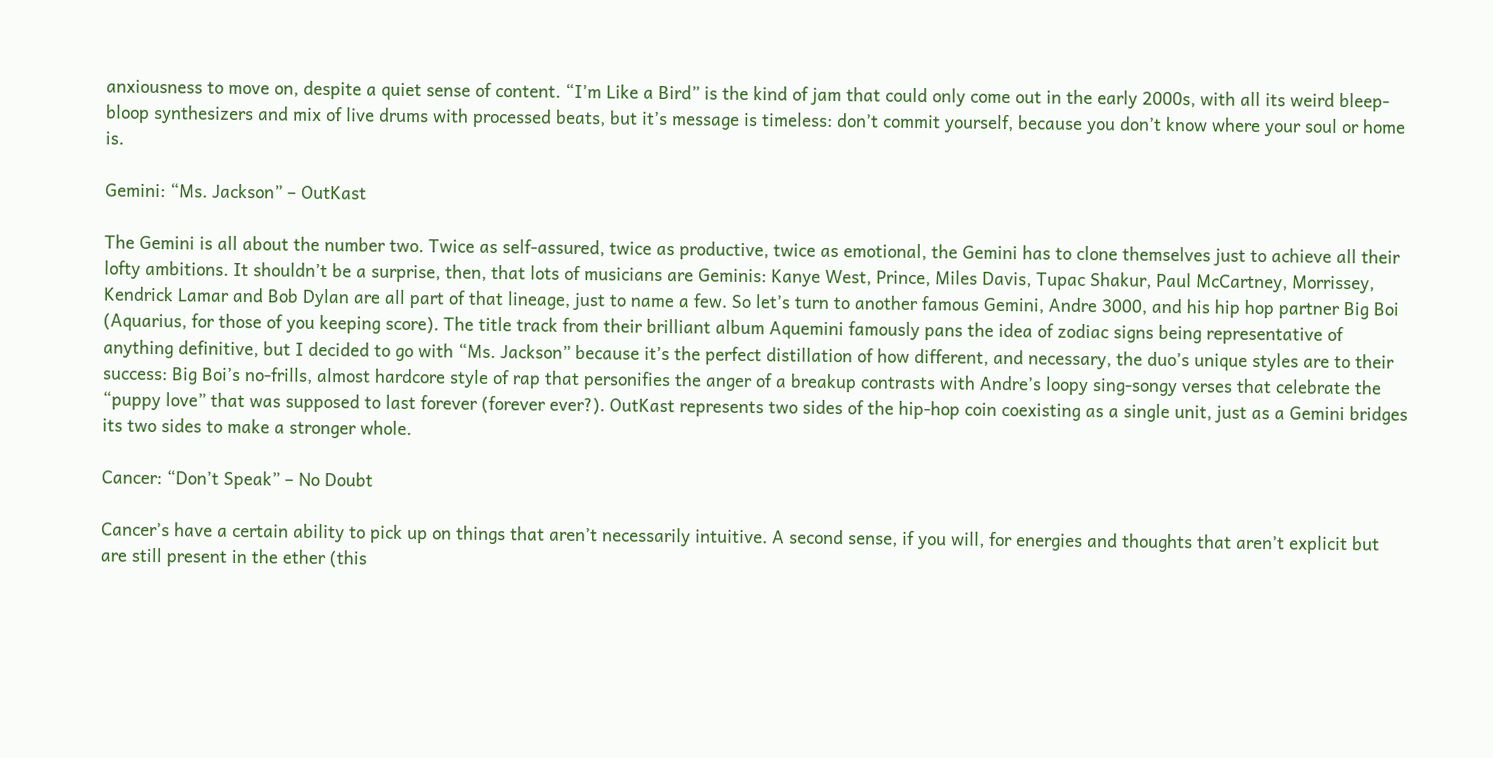anxiousness to move on, despite a quiet sense of content. “I’m Like a Bird” is the kind of jam that could only come out in the early 2000s, with all its weird bleep-bloop synthesizers and mix of live drums with processed beats, but it’s message is timeless: don’t commit yourself, because you don’t know where your soul or home is.

Gemini: “Ms. Jackson” – OutKast

The Gemini is all about the number two. Twice as self-assured, twice as productive, twice as emotional, the Gemini has to clone themselves just to achieve all their lofty ambitions. It shouldn’t be a surprise, then, that lots of musicians are Geminis: Kanye West, Prince, Miles Davis, Tupac Shakur, Paul McCartney, Morrissey, Kendrick Lamar and Bob Dylan are all part of that lineage, just to name a few. So let’s turn to another famous Gemini, Andre 3000, and his hip hop partner Big Boi (Aquarius, for those of you keeping score). The title track from their brilliant album Aquemini famously pans the idea of zodiac signs being representative of anything definitive, but I decided to go with “Ms. Jackson” because it’s the perfect distillation of how different, and necessary, the duo’s unique styles are to their success: Big Boi’s no-frills, almost hardcore style of rap that personifies the anger of a breakup contrasts with Andre’s loopy sing-songy verses that celebrate the “puppy love” that was supposed to last forever (forever ever?). OutKast represents two sides of the hip-hop coin coexisting as a single unit, just as a Gemini bridges its two sides to make a stronger whole.

Cancer: “Don’t Speak” – No Doubt

Cancer’s have a certain ability to pick up on things that aren’t necessarily intuitive. A second sense, if you will, for energies and thoughts that aren’t explicit but are still present in the ether (this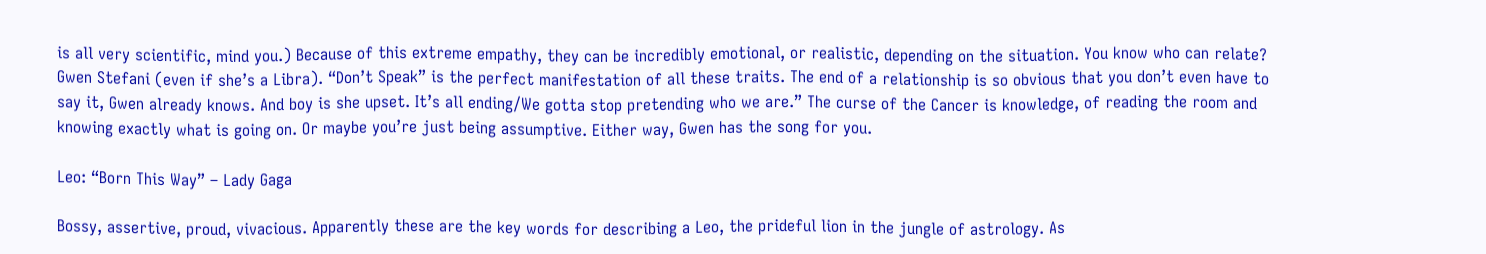is all very scientific, mind you.) Because of this extreme empathy, they can be incredibly emotional, or realistic, depending on the situation. You know who can relate? Gwen Stefani (even if she’s a Libra). “Don’t Speak” is the perfect manifestation of all these traits. The end of a relationship is so obvious that you don’t even have to say it, Gwen already knows. And boy is she upset. It’s all ending/We gotta stop pretending who we are.” The curse of the Cancer is knowledge, of reading the room and knowing exactly what is going on. Or maybe you’re just being assumptive. Either way, Gwen has the song for you.

Leo: “Born This Way” – Lady Gaga

Bossy, assertive, proud, vivacious. Apparently these are the key words for describing a Leo, the prideful lion in the jungle of astrology. As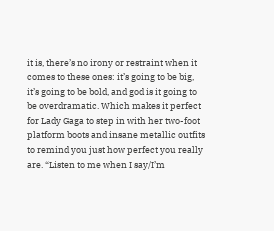it is, there’s no irony or restraint when it comes to these ones: it’s going to be big, it’s going to be bold, and god is it going to be overdramatic. Which makes it perfect for Lady Gaga to step in with her two-foot platform boots and insane metallic outfits to remind you just how perfect you really are. “Listen to me when I say/I’m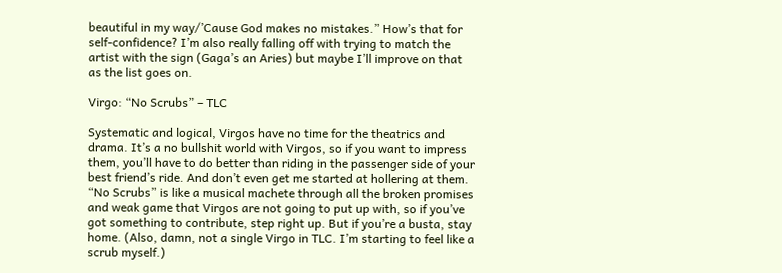beautiful in my way/’Cause God makes no mistakes.” How’s that for self-confidence? I’m also really falling off with trying to match the artist with the sign (Gaga’s an Aries) but maybe I’ll improve on that as the list goes on.

Virgo: “No Scrubs” – TLC

Systematic and logical, Virgos have no time for the theatrics and drama. It’s a no bullshit world with Virgos, so if you want to impress them, you’ll have to do better than riding in the passenger side of your best friend’s ride. And don’t even get me started at hollering at them. “No Scrubs” is like a musical machete through all the broken promises and weak game that Virgos are not going to put up with, so if you’ve got something to contribute, step right up. But if you’re a busta, stay home. (Also, damn, not a single Virgo in TLC. I’m starting to feel like a scrub myself.)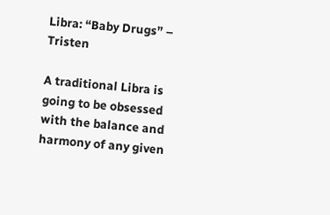Libra: “Baby Drugs” – Tristen

A traditional Libra is going to be obsessed with the balance and harmony of any given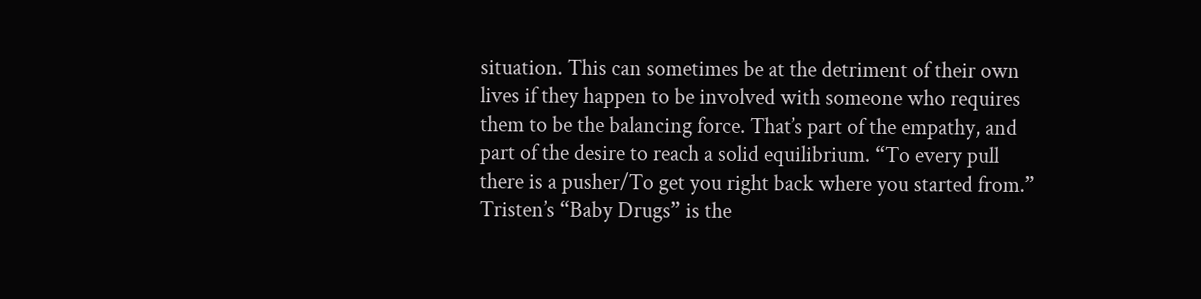situation. This can sometimes be at the detriment of their own lives if they happen to be involved with someone who requires them to be the balancing force. That’s part of the empathy, and part of the desire to reach a solid equilibrium. “To every pull there is a pusher/To get you right back where you started from.” Tristen’s “Baby Drugs” is the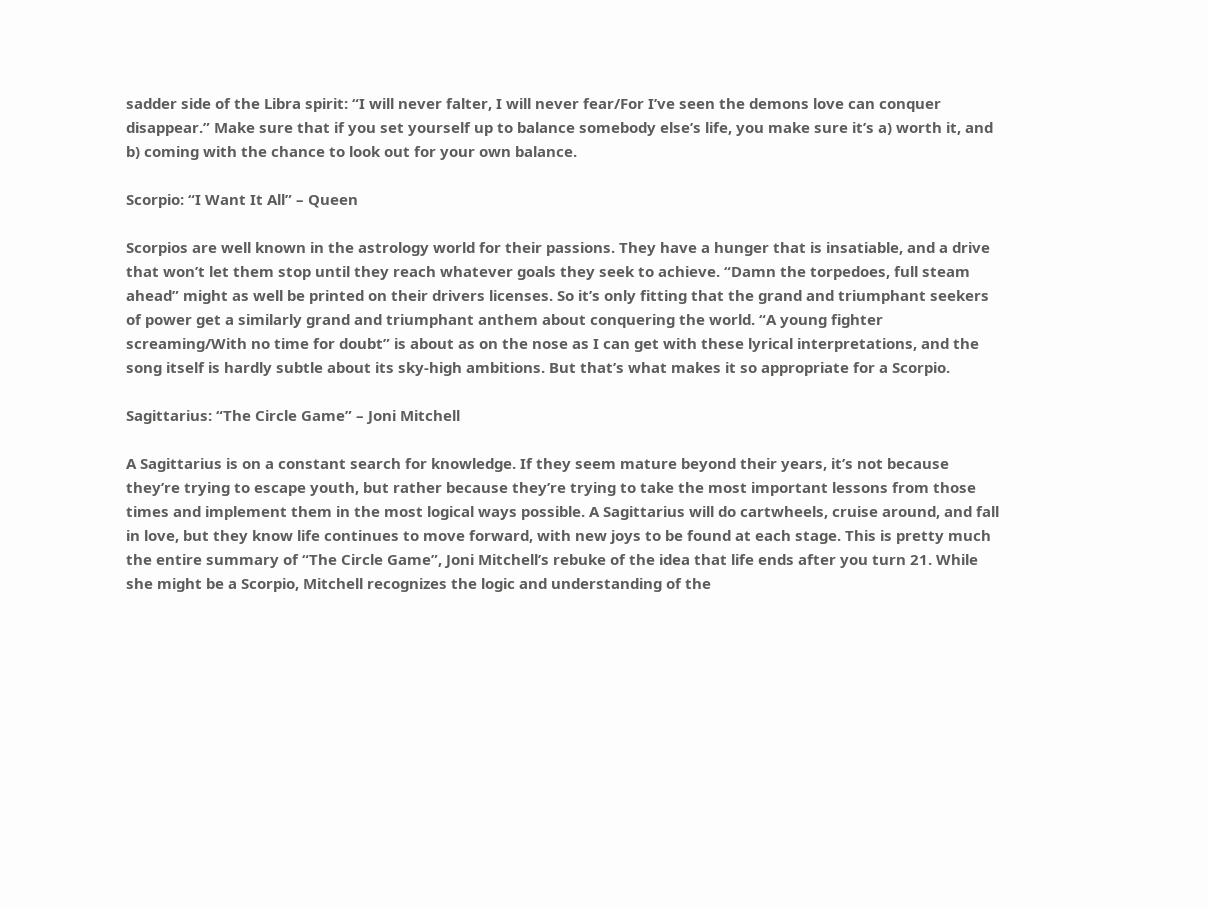sadder side of the Libra spirit: “I will never falter, I will never fear/For I’ve seen the demons love can conquer disappear.” Make sure that if you set yourself up to balance somebody else’s life, you make sure it’s a) worth it, and b) coming with the chance to look out for your own balance.

Scorpio: “I Want It All” – Queen

Scorpios are well known in the astrology world for their passions. They have a hunger that is insatiable, and a drive that won’t let them stop until they reach whatever goals they seek to achieve. “Damn the torpedoes, full steam ahead” might as well be printed on their drivers licenses. So it’s only fitting that the grand and triumphant seekers of power get a similarly grand and triumphant anthem about conquering the world. “A young fighter screaming/With no time for doubt” is about as on the nose as I can get with these lyrical interpretations, and the song itself is hardly subtle about its sky-high ambitions. But that’s what makes it so appropriate for a Scorpio.

Sagittarius: “The Circle Game” – Joni Mitchell

A Sagittarius is on a constant search for knowledge. If they seem mature beyond their years, it’s not because they’re trying to escape youth, but rather because they’re trying to take the most important lessons from those times and implement them in the most logical ways possible. A Sagittarius will do cartwheels, cruise around, and fall in love, but they know life continues to move forward, with new joys to be found at each stage. This is pretty much the entire summary of “The Circle Game”, Joni Mitchell’s rebuke of the idea that life ends after you turn 21. While she might be a Scorpio, Mitchell recognizes the logic and understanding of the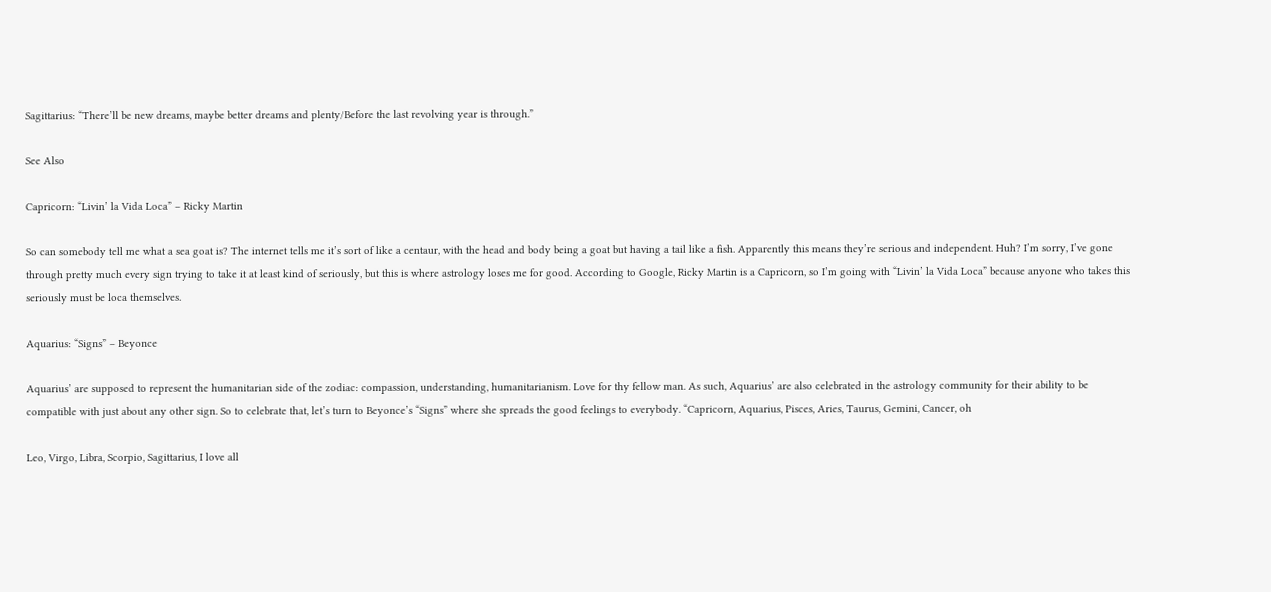Sagittarius: “There’ll be new dreams, maybe better dreams and plenty/Before the last revolving year is through.”

See Also

Capricorn: “Livin’ la Vida Loca” – Ricky Martin

So can somebody tell me what a sea goat is? The internet tells me it’s sort of like a centaur, with the head and body being a goat but having a tail like a fish. Apparently this means they’re serious and independent. Huh? I’m sorry, I’ve gone through pretty much every sign trying to take it at least kind of seriously, but this is where astrology loses me for good. According to Google, Ricky Martin is a Capricorn, so I’m going with “Livin’ la Vida Loca” because anyone who takes this seriously must be loca themselves.

Aquarius: “Signs” – Beyonce

Aquarius’ are supposed to represent the humanitarian side of the zodiac: compassion, understanding, humanitarianism. Love for thy fellow man. As such, Aquarius’ are also celebrated in the astrology community for their ability to be compatible with just about any other sign. So to celebrate that, let’s turn to Beyonce’s “Signs” where she spreads the good feelings to everybody. “Capricorn, Aquarius, Pisces, Aries, Taurus, Gemini, Cancer, oh

Leo, Virgo, Libra, Scorpio, Sagittarius, I love all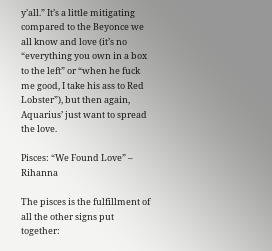y’all.” It’s a little mitigating compared to the Beyonce we all know and love (it’s no “everything you own in a box to the left” or “when he fuck me good, I take his ass to Red Lobster”), but then again, Aquarius’ just want to spread the love.

Pisces: “We Found Love” – Rihanna

The pisces is the fulfillment of all the other signs put together: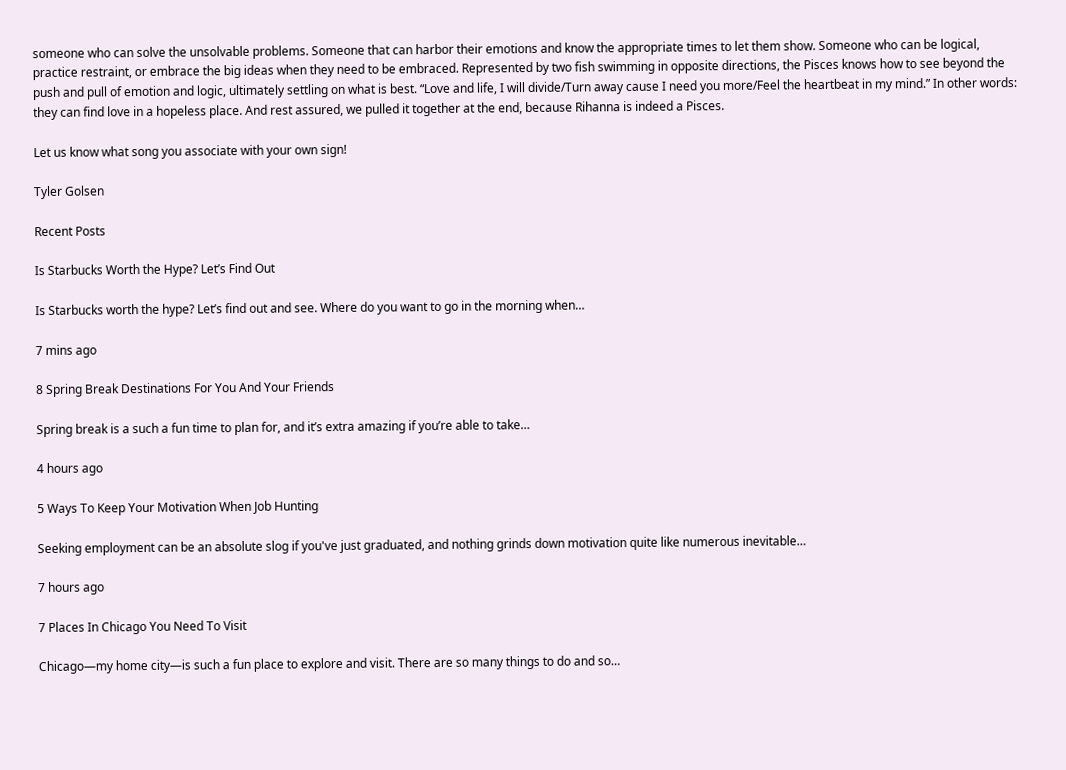someone who can solve the unsolvable problems. Someone that can harbor their emotions and know the appropriate times to let them show. Someone who can be logical, practice restraint, or embrace the big ideas when they need to be embraced. Represented by two fish swimming in opposite directions, the Pisces knows how to see beyond the push and pull of emotion and logic, ultimately settling on what is best. “Love and life, I will divide/Turn away cause I need you more/Feel the heartbeat in my mind.” In other words: they can find love in a hopeless place. And rest assured, we pulled it together at the end, because Rihanna is indeed a Pisces.

Let us know what song you associate with your own sign!

Tyler Golsen

Recent Posts

Is Starbucks Worth the Hype? Let’s Find Out

Is Starbucks worth the hype? Let’s find out and see. Where do you want to go in the morning when…

7 mins ago

8 Spring Break Destinations For You And Your Friends

Spring break is a such a fun time to plan for, and it’s extra amazing if you’re able to take…

4 hours ago

5 Ways To Keep Your Motivation When Job Hunting

Seeking employment can be an absolute slog if you've just graduated, and nothing grinds down motivation quite like numerous inevitable…

7 hours ago

7 Places In Chicago You Need To Visit

Chicago—my home city—is such a fun place to explore and visit. There are so many things to do and so…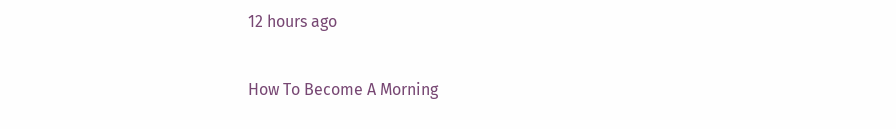12 hours ago

How To Become A Morning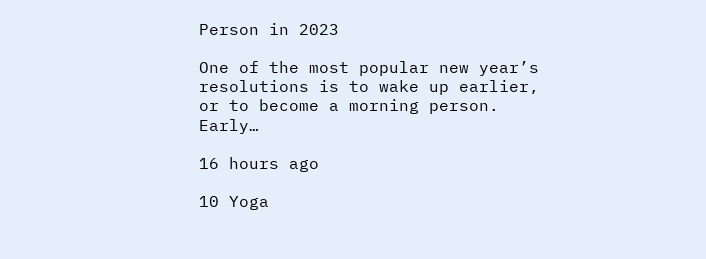Person in 2023

One of the most popular new year’s resolutions is to wake up earlier, or to become a morning person. Early…

16 hours ago

10 Yoga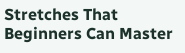Stretches That Beginners Can Master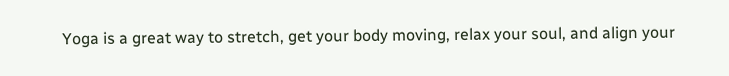Yoga is a great way to stretch, get your body moving, relax your soul, and align your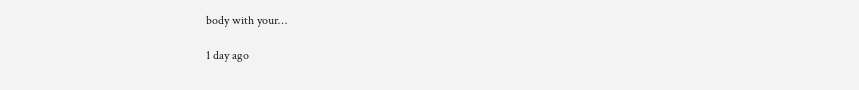body with your…

1 day ago